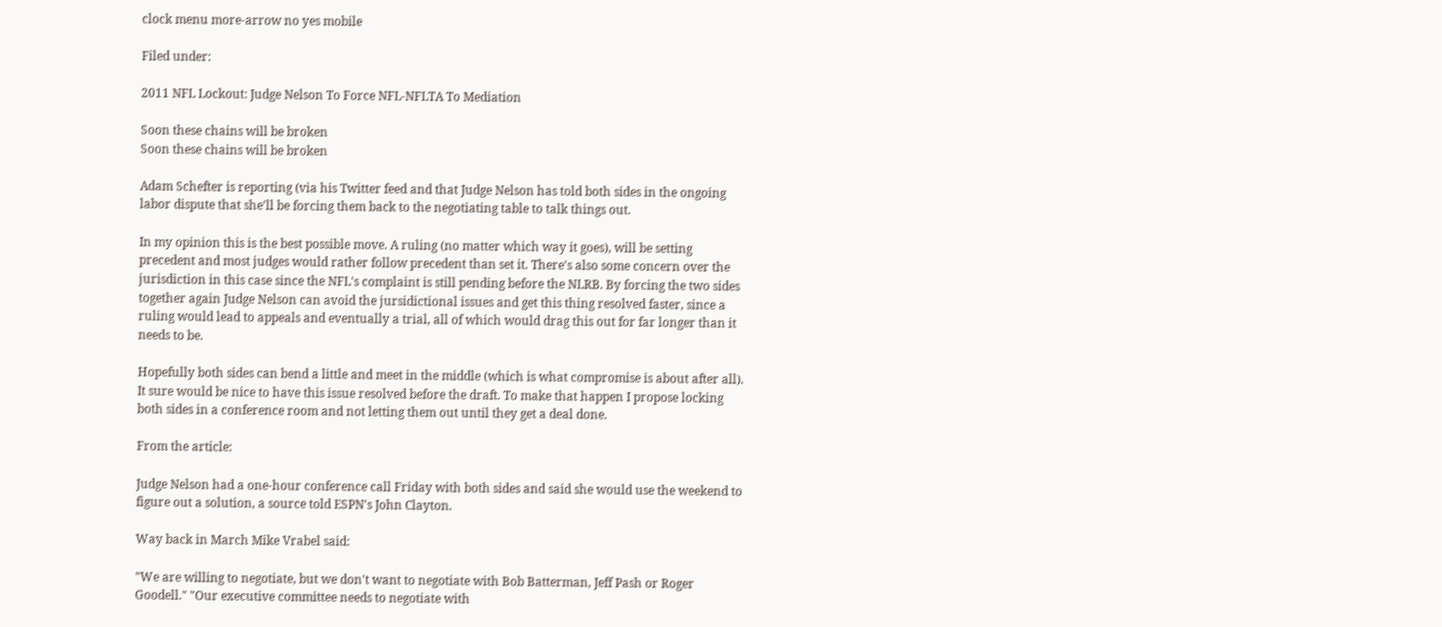clock menu more-arrow no yes mobile

Filed under:

2011 NFL Lockout: Judge Nelson To Force NFL-NFLTA To Mediation

Soon these chains will be broken
Soon these chains will be broken

Adam Schefter is reporting (via his Twitter feed and that Judge Nelson has told both sides in the ongoing labor dispute that she'll be forcing them back to the negotiating table to talk things out.

In my opinion this is the best possible move. A ruling (no matter which way it goes), will be setting precedent and most judges would rather follow precedent than set it. There's also some concern over the jurisdiction in this case since the NFL's complaint is still pending before the NLRB. By forcing the two sides together again Judge Nelson can avoid the jursidictional issues and get this thing resolved faster, since a ruling would lead to appeals and eventually a trial, all of which would drag this out for far longer than it needs to be.

Hopefully both sides can bend a little and meet in the middle (which is what compromise is about after all). It sure would be nice to have this issue resolved before the draft. To make that happen I propose locking both sides in a conference room and not letting them out until they get a deal done.

From the article:

Judge Nelson had a one-hour conference call Friday with both sides and said she would use the weekend to figure out a solution, a source told ESPN's John Clayton.

Way back in March Mike Vrabel said:

"We are willing to negotiate, but we don't want to negotiate with Bob Batterman, Jeff Pash or Roger Goodell." "Our executive committee needs to negotiate with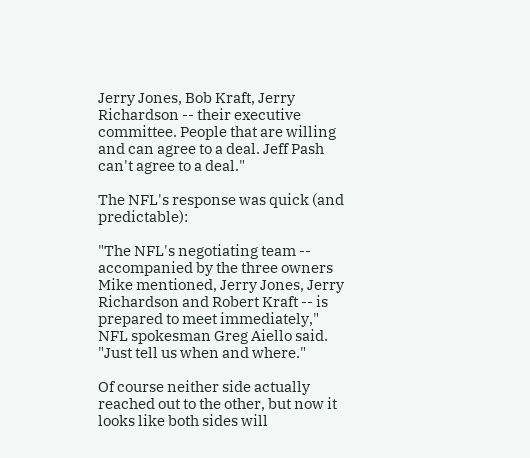Jerry Jones, Bob Kraft, Jerry Richardson -- their executive committee. People that are willing and can agree to a deal. Jeff Pash can't agree to a deal."

The NFL's response was quick (and predictable):

"The NFL's negotiating team -- accompanied by the three owners Mike mentioned, Jerry Jones, Jerry Richardson and Robert Kraft -- is prepared to meet immediately," NFL spokesman Greg Aiello said. "Just tell us when and where."

Of course neither side actually reached out to the other, but now it looks like both sides will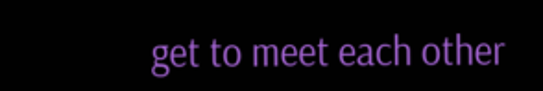get to meet each other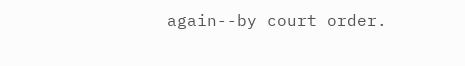again--by court order.